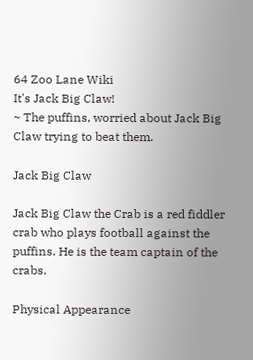64 Zoo Lane Wiki
It's Jack Big Claw!
~ The puffins, worried about Jack Big Claw trying to beat them.

Jack Big Claw

Jack Big Claw the Crab is a red fiddler crab who plays football against the puffins. He is the team captain of the crabs.

Physical Appearance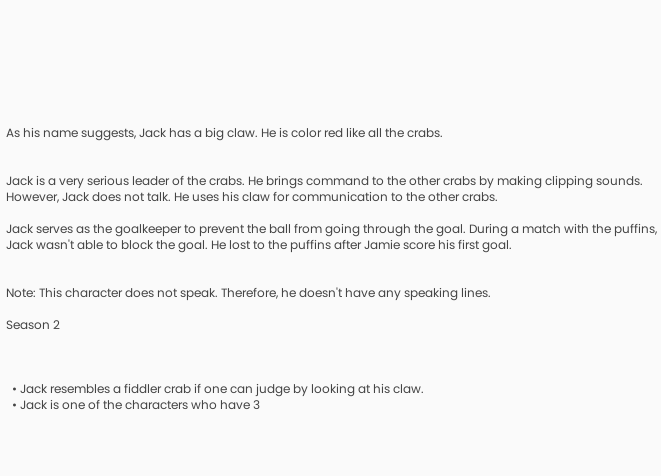As his name suggests, Jack has a big claw. He is color red like all the crabs.


Jack is a very serious leader of the crabs. He brings command to the other crabs by making clipping sounds. However, Jack does not talk. He uses his claw for communication to the other crabs.

Jack serves as the goalkeeper to prevent the ball from going through the goal. During a match with the puffins, Jack wasn't able to block the goal. He lost to the puffins after Jamie score his first goal.


Note: This character does not speak. Therefore, he doesn't have any speaking lines.

Season 2



  • Jack resembles a fiddler crab if one can judge by looking at his claw.
  • Jack is one of the characters who have 3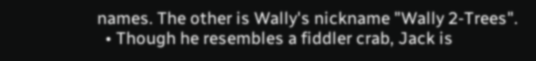names. The other is Wally's nickname "Wally 2-Trees".
  • Though he resembles a fiddler crab, Jack is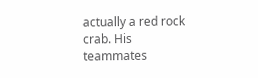actually a red rock crab. His teammates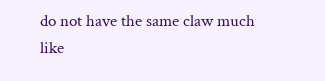do not have the same claw much like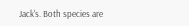Jack's. Both species are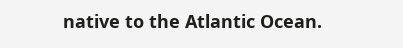native to the Atlantic Ocean.